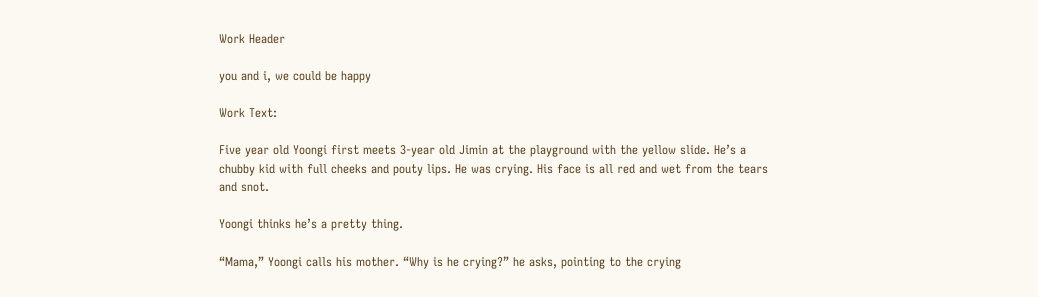Work Header

you and i, we could be happy

Work Text:

Five year old Yoongi first meets 3-year old Jimin at the playground with the yellow slide. He’s a chubby kid with full cheeks and pouty lips. He was crying. His face is all red and wet from the tears and snot.

Yoongi thinks he’s a pretty thing.

“Mama,” Yoongi calls his mother. “Why is he crying?” he asks, pointing to the crying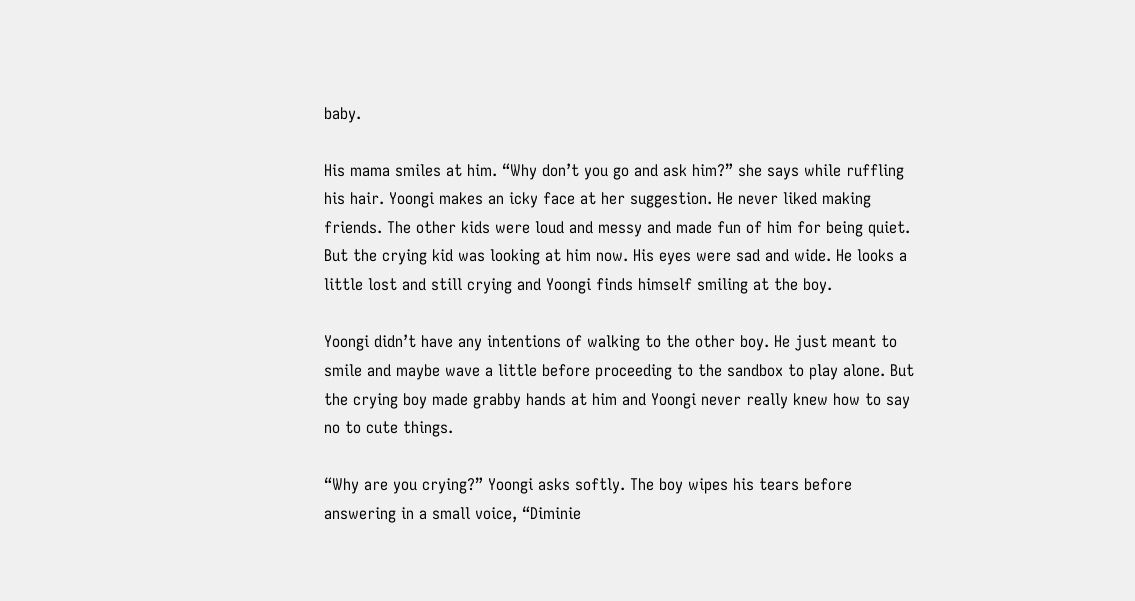baby.

His mama smiles at him. “Why don’t you go and ask him?” she says while ruffling his hair. Yoongi makes an icky face at her suggestion. He never liked making friends. The other kids were loud and messy and made fun of him for being quiet. But the crying kid was looking at him now. His eyes were sad and wide. He looks a little lost and still crying and Yoongi finds himself smiling at the boy.

Yoongi didn’t have any intentions of walking to the other boy. He just meant to smile and maybe wave a little before proceeding to the sandbox to play alone. But the crying boy made grabby hands at him and Yoongi never really knew how to say no to cute things.

“Why are you crying?” Yoongi asks softly. The boy wipes his tears before answering in a small voice, “Diminie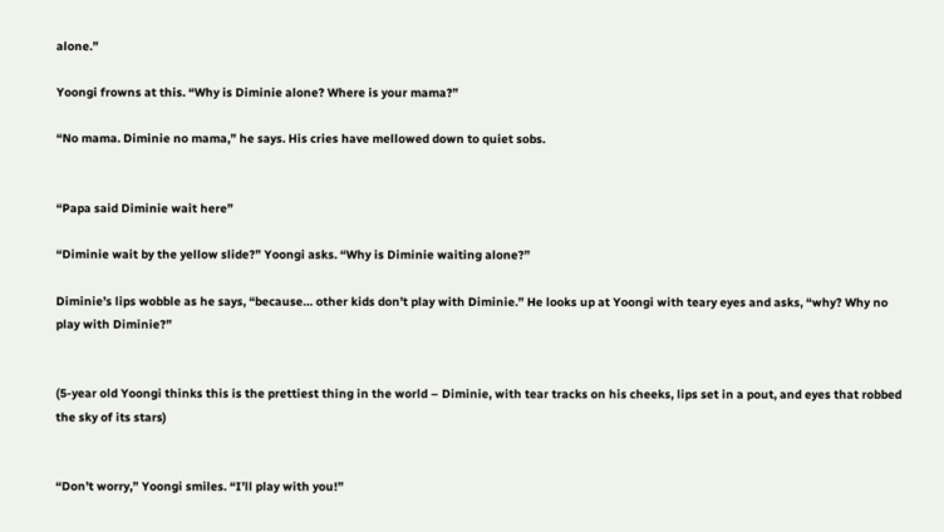alone.”

Yoongi frowns at this. “Why is Diminie alone? Where is your mama?”

“No mama. Diminie no mama,” he says. His cries have mellowed down to quiet sobs.


“Papa said Diminie wait here”

“Diminie wait by the yellow slide?” Yoongi asks. “Why is Diminie waiting alone?”

Diminie’s lips wobble as he says, “because… other kids don’t play with Diminie.” He looks up at Yoongi with teary eyes and asks, “why? Why no play with Diminie?”


(5-year old Yoongi thinks this is the prettiest thing in the world – Diminie, with tear tracks on his cheeks, lips set in a pout, and eyes that robbed the sky of its stars)


“Don’t worry,” Yoongi smiles. “I’ll play with you!”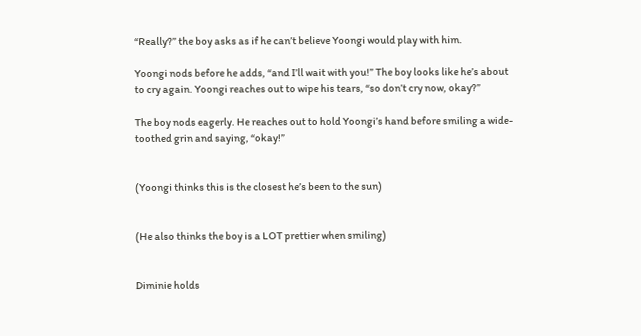“Really?” the boy asks as if he can’t believe Yoongi would play with him.

Yoongi nods before he adds, “and I’ll wait with you!” The boy looks like he’s about to cry again. Yoongi reaches out to wipe his tears, “so don’t cry now, okay?”

The boy nods eagerly. He reaches out to hold Yoongi’s hand before smiling a wide-toothed grin and saying, “okay!”


(Yoongi thinks this is the closest he’s been to the sun)


(He also thinks the boy is a LOT prettier when smiling)


Diminie holds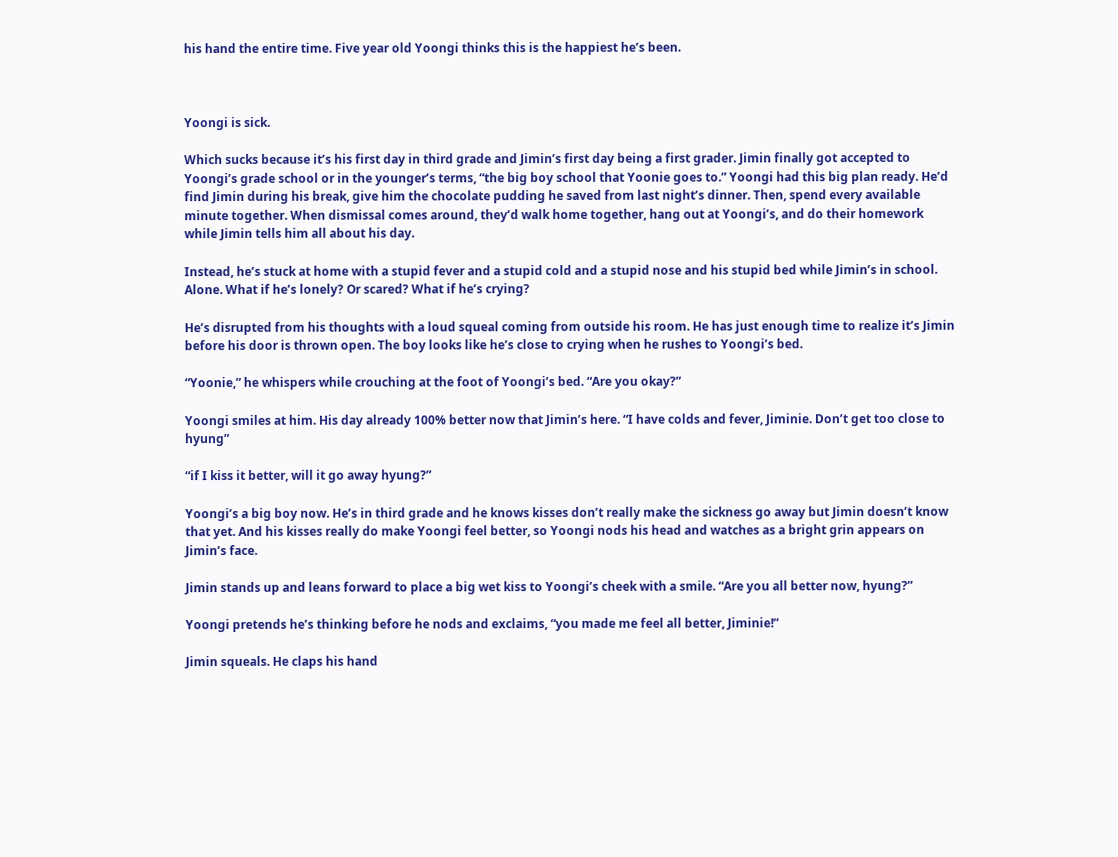his hand the entire time. Five year old Yoongi thinks this is the happiest he’s been.



Yoongi is sick.

Which sucks because it’s his first day in third grade and Jimin’s first day being a first grader. Jimin finally got accepted to Yoongi’s grade school or in the younger’s terms, “the big boy school that Yoonie goes to.” Yoongi had this big plan ready. He’d find Jimin during his break, give him the chocolate pudding he saved from last night’s dinner. Then, spend every available minute together. When dismissal comes around, they’d walk home together, hang out at Yoongi’s, and do their homework while Jimin tells him all about his day.

Instead, he’s stuck at home with a stupid fever and a stupid cold and a stupid nose and his stupid bed while Jimin’s in school. Alone. What if he’s lonely? Or scared? What if he’s crying?

He’s disrupted from his thoughts with a loud squeal coming from outside his room. He has just enough time to realize it’s Jimin before his door is thrown open. The boy looks like he’s close to crying when he rushes to Yoongi’s bed.

“Yoonie,” he whispers while crouching at the foot of Yoongi’s bed. “Are you okay?”

Yoongi smiles at him. His day already 100% better now that Jimin’s here. “I have colds and fever, Jiminie. Don’t get too close to hyung”

“if I kiss it better, will it go away hyung?”

Yoongi’s a big boy now. He’s in third grade and he knows kisses don’t really make the sickness go away but Jimin doesn’t know that yet. And his kisses really do make Yoongi feel better, so Yoongi nods his head and watches as a bright grin appears on Jimin’s face.

Jimin stands up and leans forward to place a big wet kiss to Yoongi’s cheek with a smile. “Are you all better now, hyung?”

Yoongi pretends he’s thinking before he nods and exclaims, “you made me feel all better, Jiminie!”

Jimin squeals. He claps his hand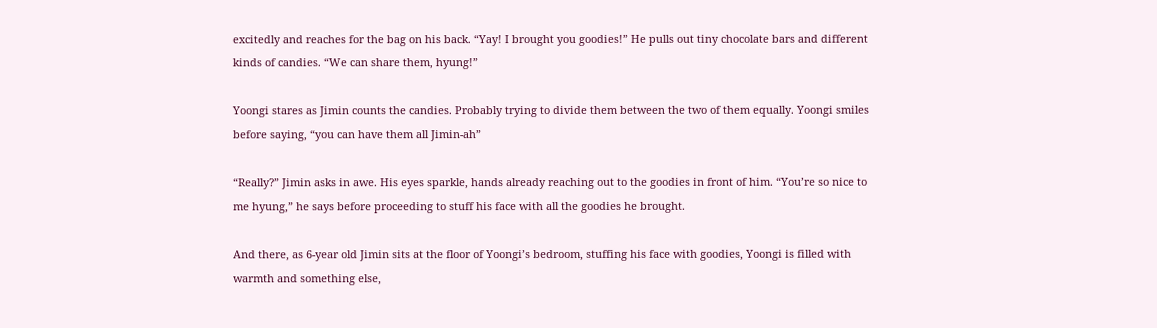excitedly and reaches for the bag on his back. “Yay! I brought you goodies!” He pulls out tiny chocolate bars and different kinds of candies. “We can share them, hyung!”

Yoongi stares as Jimin counts the candies. Probably trying to divide them between the two of them equally. Yoongi smiles before saying, “you can have them all Jimin-ah”

“Really?” Jimin asks in awe. His eyes sparkle, hands already reaching out to the goodies in front of him. “You’re so nice to me hyung,” he says before proceeding to stuff his face with all the goodies he brought.

And there, as 6-year old Jimin sits at the floor of Yoongi’s bedroom, stuffing his face with goodies, Yoongi is filled with warmth and something else,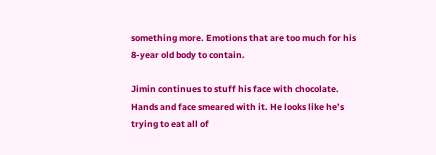something more. Emotions that are too much for his 8-year old body to contain.

Jimin continues to stuff his face with chocolate. Hands and face smeared with it. He looks like he’s trying to eat all of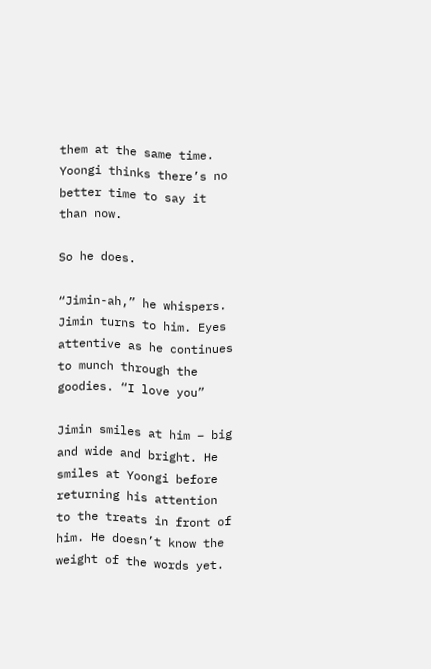them at the same time. Yoongi thinks there’s no better time to say it than now.

So he does.

“Jimin-ah,” he whispers. Jimin turns to him. Eyes attentive as he continues to munch through the goodies. “I love you”

Jimin smiles at him – big and wide and bright. He smiles at Yoongi before returning his attention to the treats in front of him. He doesn’t know the weight of the words yet.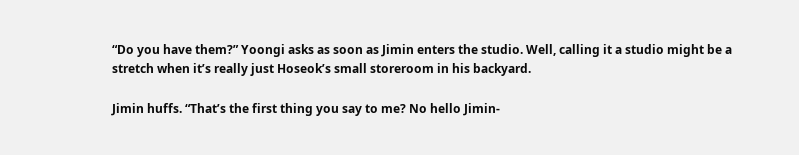“Do you have them?” Yoongi asks as soon as Jimin enters the studio. Well, calling it a studio might be a stretch when it’s really just Hoseok’s small storeroom in his backyard.

Jimin huffs. “That’s the first thing you say to me? No hello Jimin-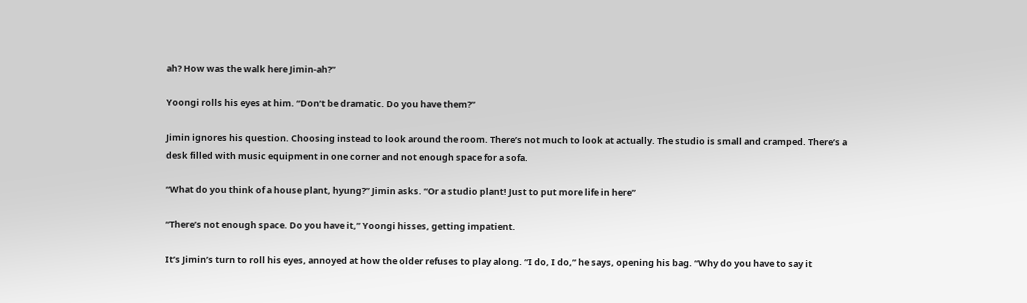ah? How was the walk here Jimin-ah?”

Yoongi rolls his eyes at him. “Don’t be dramatic. Do you have them?”

Jimin ignores his question. Choosing instead to look around the room. There’s not much to look at actually. The studio is small and cramped. There’s a desk filled with music equipment in one corner and not enough space for a sofa.

“What do you think of a house plant, hyung?” Jimin asks. “Or a studio plant! Just to put more life in here”

“There’s not enough space. Do you have it,” Yoongi hisses, getting impatient.

It’s Jimin’s turn to roll his eyes, annoyed at how the older refuses to play along. “I do, I do,” he says, opening his bag. “Why do you have to say it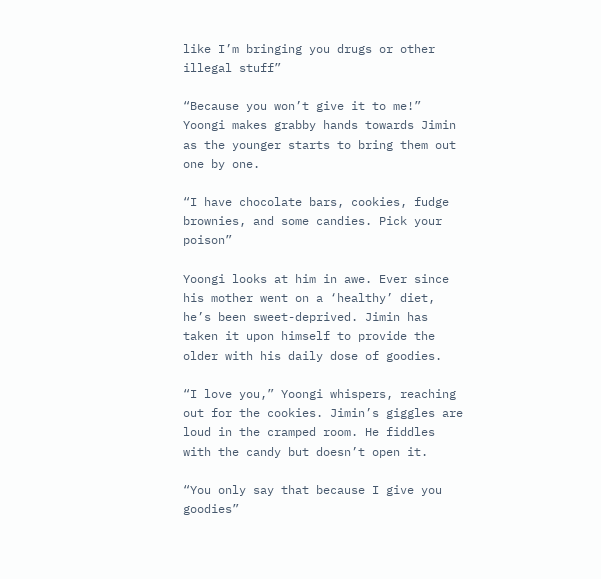like I’m bringing you drugs or other illegal stuff”

“Because you won’t give it to me!” Yoongi makes grabby hands towards Jimin as the younger starts to bring them out one by one.

“I have chocolate bars, cookies, fudge brownies, and some candies. Pick your poison”

Yoongi looks at him in awe. Ever since his mother went on a ‘healthy’ diet, he’s been sweet-deprived. Jimin has taken it upon himself to provide the older with his daily dose of goodies.

“I love you,” Yoongi whispers, reaching out for the cookies. Jimin’s giggles are loud in the cramped room. He fiddles with the candy but doesn’t open it.

“You only say that because I give you goodies”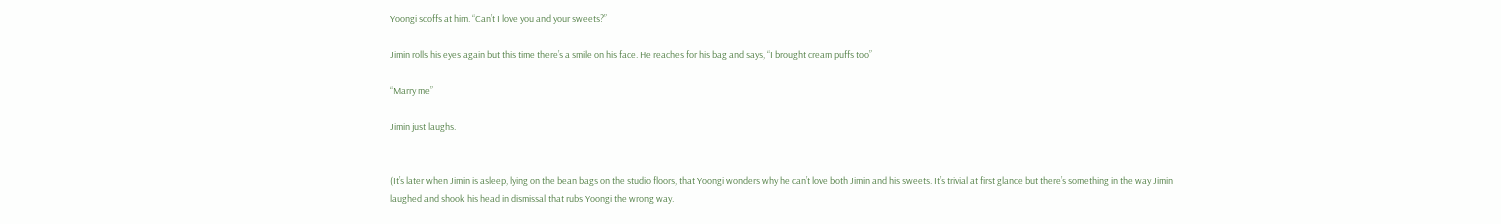Yoongi scoffs at him. “Can’t I love you and your sweets?”

Jimin rolls his eyes again but this time there’s a smile on his face. He reaches for his bag and says, “I brought cream puffs too”

“Marry me”

Jimin just laughs.


(It’s later when Jimin is asleep, lying on the bean bags on the studio floors, that Yoongi wonders why he can’t love both Jimin and his sweets. It’s trivial at first glance but there’s something in the way Jimin laughed and shook his head in dismissal that rubs Yoongi the wrong way.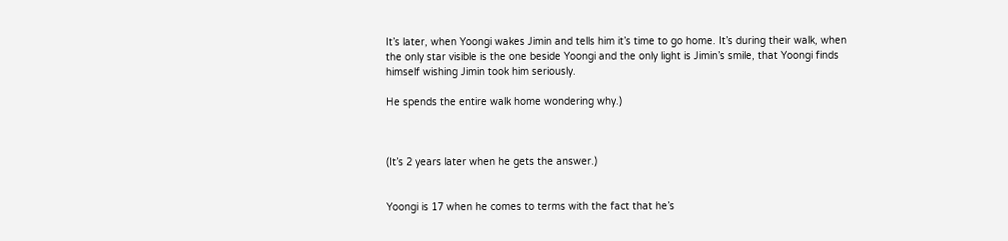It’s later, when Yoongi wakes Jimin and tells him it’s time to go home. It’s during their walk, when the only star visible is the one beside Yoongi and the only light is Jimin’s smile, that Yoongi finds himself wishing Jimin took him seriously.

He spends the entire walk home wondering why.)



(It’s 2 years later when he gets the answer.)


Yoongi is 17 when he comes to terms with the fact that he’s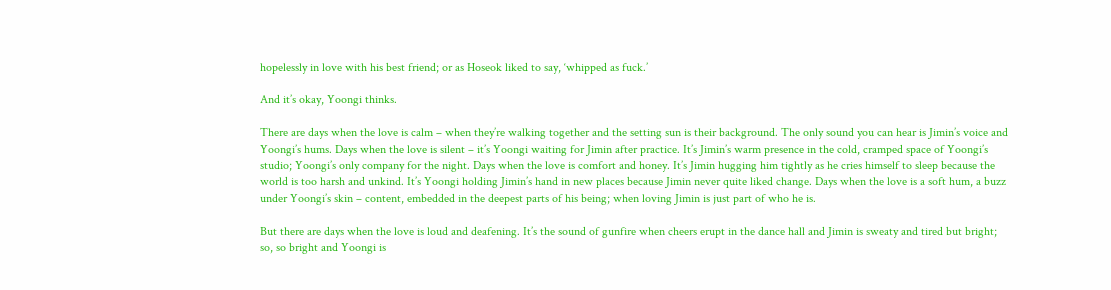hopelessly in love with his best friend; or as Hoseok liked to say, ‘whipped as fuck.’

And it’s okay, Yoongi thinks.

There are days when the love is calm – when they’re walking together and the setting sun is their background. The only sound you can hear is Jimin’s voice and Yoongi’s hums. Days when the love is silent – it’s Yoongi waiting for Jimin after practice. It’s Jimin’s warm presence in the cold, cramped space of Yoongi’s studio; Yoongi’s only company for the night. Days when the love is comfort and honey. It’s Jimin hugging him tightly as he cries himself to sleep because the world is too harsh and unkind. It’s Yoongi holding Jimin’s hand in new places because Jimin never quite liked change. Days when the love is a soft hum, a buzz under Yoongi’s skin – content, embedded in the deepest parts of his being; when loving Jimin is just part of who he is.

But there are days when the love is loud and deafening. It’s the sound of gunfire when cheers erupt in the dance hall and Jimin is sweaty and tired but bright; so, so bright and Yoongi is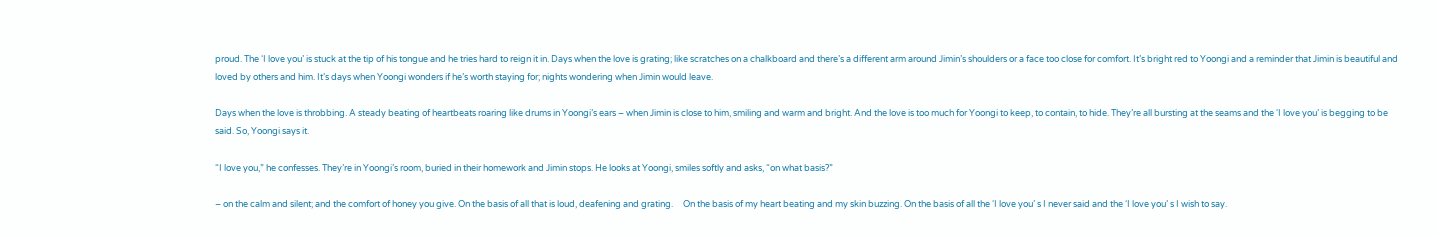proud. The ‘I love you’ is stuck at the tip of his tongue and he tries hard to reign it in. Days when the love is grating; like scratches on a chalkboard and there’s a different arm around Jimin’s shoulders or a face too close for comfort. It’s bright red to Yoongi and a reminder that Jimin is beautiful and loved by others and him. It’s days when Yoongi wonders if he’s worth staying for; nights wondering when Jimin would leave.

Days when the love is throbbing. A steady beating of heartbeats roaring like drums in Yoongi’s ears – when Jimin is close to him, smiling and warm and bright. And the love is too much for Yoongi to keep, to contain, to hide. They’re all bursting at the seams and the ‘I love you’ is begging to be said. So, Yoongi says it.

“I love you,” he confesses. They’re in Yoongi’s room, buried in their homework and Jimin stops. He looks at Yoongi, smiles softly and asks, “on what basis?”

– on the calm and silent; and the comfort of honey you give. On the basis of all that is loud, deafening and grating.     On the basis of my heart beating and my skin buzzing. On the basis of all the ‘I love you’ s I never said and the ‘I love you’ s I wish to say.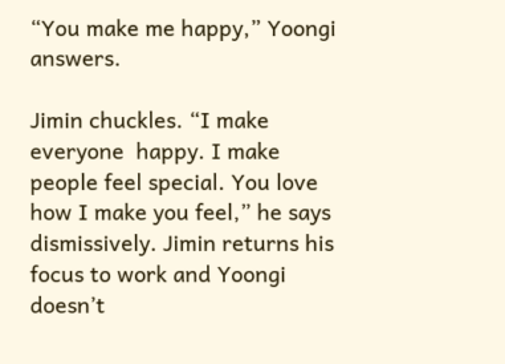“You make me happy,” Yoongi answers.

Jimin chuckles. “I make everyone  happy. I make people feel special. You love how I make you feel,” he says dismissively. Jimin returns his focus to work and Yoongi doesn’t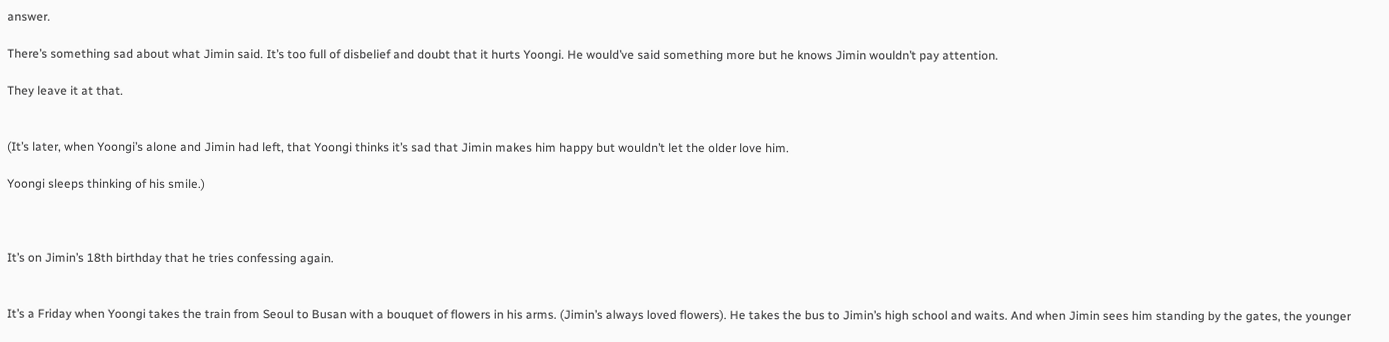answer.

There’s something sad about what Jimin said. It’s too full of disbelief and doubt that it hurts Yoongi. He would’ve said something more but he knows Jimin wouldn’t pay attention.

They leave it at that.


(It’s later, when Yoongi’s alone and Jimin had left, that Yoongi thinks it’s sad that Jimin makes him happy but wouldn’t let the older love him.

Yoongi sleeps thinking of his smile.)



It’s on Jimin’s 18th birthday that he tries confessing again.


It’s a Friday when Yoongi takes the train from Seoul to Busan with a bouquet of flowers in his arms. (Jimin’s always loved flowers). He takes the bus to Jimin’s high school and waits. And when Jimin sees him standing by the gates, the younger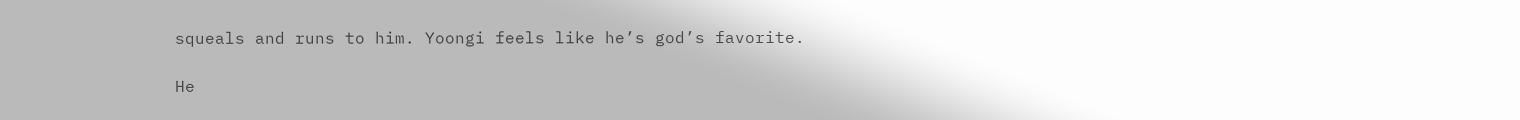squeals and runs to him. Yoongi feels like he’s god’s favorite.

He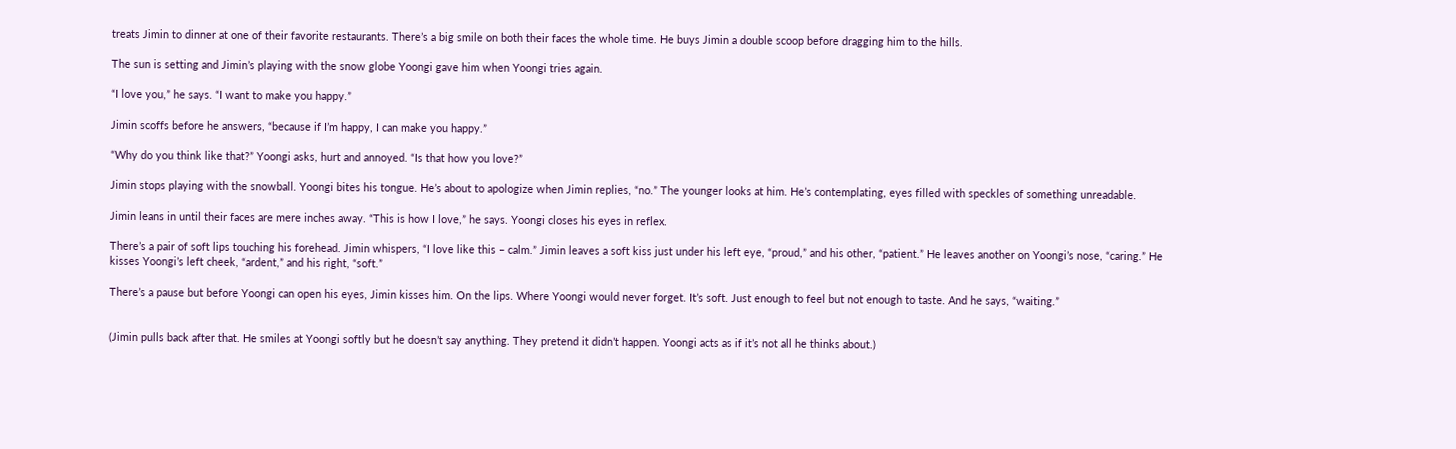treats Jimin to dinner at one of their favorite restaurants. There’s a big smile on both their faces the whole time. He buys Jimin a double scoop before dragging him to the hills.

The sun is setting and Jimin’s playing with the snow globe Yoongi gave him when Yoongi tries again.

“I love you,” he says. “I want to make you happy.”

Jimin scoffs before he answers, “because if I’m happy, I can make you happy.”

“Why do you think like that?” Yoongi asks, hurt and annoyed. “Is that how you love?”

Jimin stops playing with the snowball. Yoongi bites his tongue. He’s about to apologize when Jimin replies, “no.” The younger looks at him. He’s contemplating, eyes filled with speckles of something unreadable.

Jimin leans in until their faces are mere inches away. “This is how I love,” he says. Yoongi closes his eyes in reflex.

There’s a pair of soft lips touching his forehead. Jimin whispers, “I love like this – calm.” Jimin leaves a soft kiss just under his left eye, “proud,” and his other, “patient.” He leaves another on Yoongi’s nose, “caring.” He kisses Yoongi’s left cheek, “ardent,” and his right, “soft.”

There’s a pause but before Yoongi can open his eyes, Jimin kisses him. On the lips. Where Yoongi would never forget. It’s soft. Just enough to feel but not enough to taste. And he says, “waiting.”


(Jimin pulls back after that. He smiles at Yoongi softly but he doesn’t say anything. They pretend it didn’t happen. Yoongi acts as if it’s not all he thinks about.)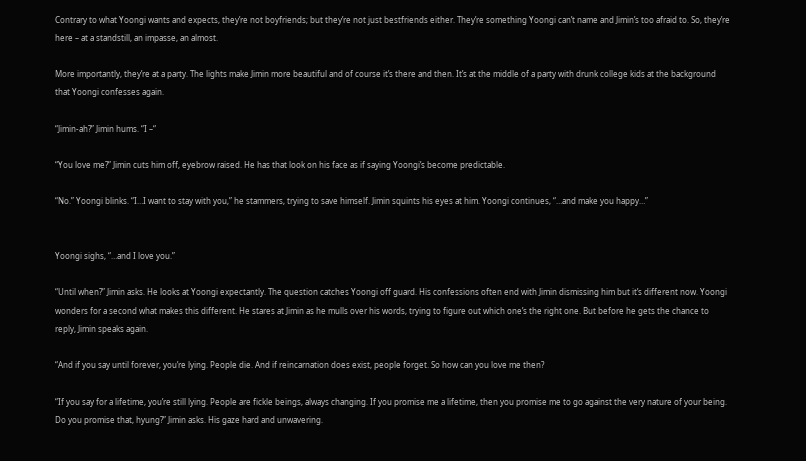Contrary to what Yoongi wants and expects, they’re not boyfriends; but they’re not just bestfriends either. They’re something Yoongi can’t name and Jimin’s too afraid to. So, they’re here – at a standstill, an impasse, an almost.

More importantly, they’re at a party. The lights make Jimin more beautiful and of course it’s there and then. It’s at the middle of a party with drunk college kids at the background that Yoongi confesses again.

“Jimin-ah?” Jimin hums. “I –“

“You love me?” Jimin cuts him off, eyebrow raised. He has that look on his face as if saying Yoongi’s become predictable.

“No.” Yoongi blinks. “I…I want to stay with you,” he stammers, trying to save himself. Jimin squints his eyes at him. Yoongi continues, “…and make you happy…”


Yoongi sighs, “…and I love you.”

“Until when?” Jimin asks. He looks at Yoongi expectantly. The question catches Yoongi off guard. His confessions often end with Jimin dismissing him but it’s different now. Yoongi wonders for a second what makes this different. He stares at Jimin as he mulls over his words, trying to figure out which one’s the right one. But before he gets the chance to reply, Jimin speaks again.

“And if you say until forever, you’re lying. People die. And if reincarnation does exist, people forget. So how can you love me then?

“If you say for a lifetime, you’re still lying. People are fickle beings, always changing. If you promise me a lifetime, then you promise me to go against the very nature of your being. Do you promise that, hyung?” Jimin asks. His gaze hard and unwavering.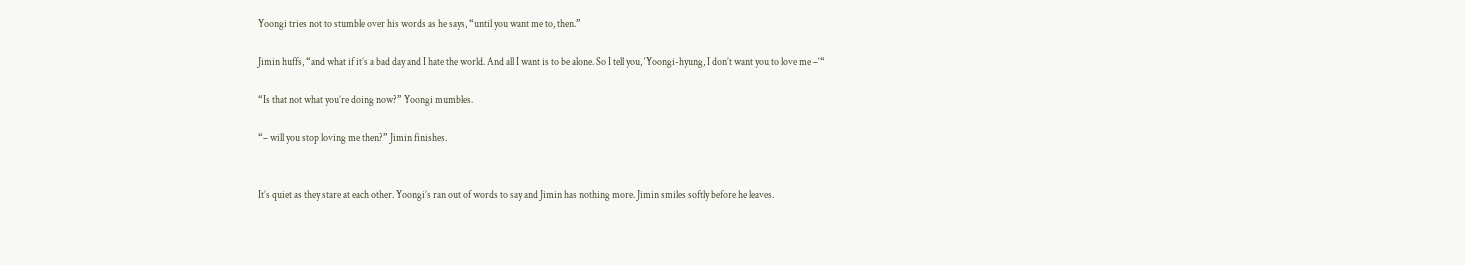Yoongi tries not to stumble over his words as he says, “until you want me to, then.”

Jimin huffs, “and what if it’s a bad day and I hate the world. And all I want is to be alone. So I tell you, ‘Yoongi-hyung, I don’t want you to love me –‘“

“Is that not what you’re doing now?” Yoongi mumbles.

“– will you stop loving me then?” Jimin finishes.


It’s quiet as they stare at each other. Yoongi’s ran out of words to say and Jimin has nothing more. Jimin smiles softly before he leaves.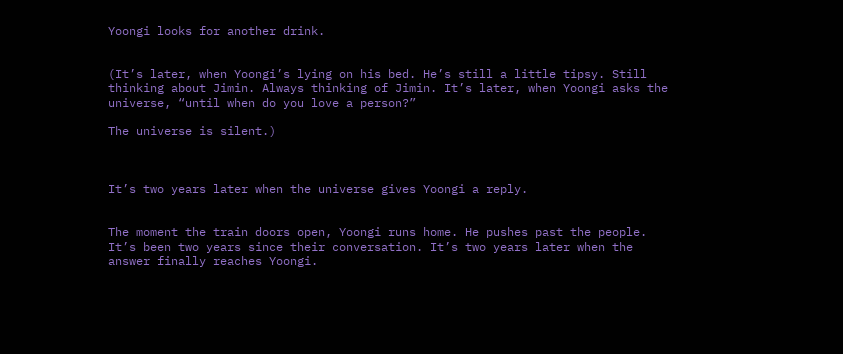Yoongi looks for another drink.


(It’s later, when Yoongi’s lying on his bed. He’s still a little tipsy. Still thinking about Jimin. Always thinking of Jimin. It’s later, when Yoongi asks the universe, “until when do you love a person?”

The universe is silent.)



It’s two years later when the universe gives Yoongi a reply.


The moment the train doors open, Yoongi runs home. He pushes past the people. It’s been two years since their conversation. It’s two years later when the answer finally reaches Yoongi.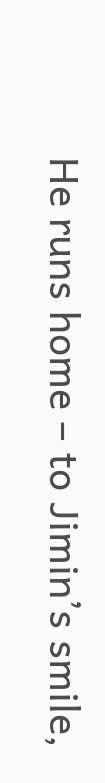He runs home – to Jimin’s smile,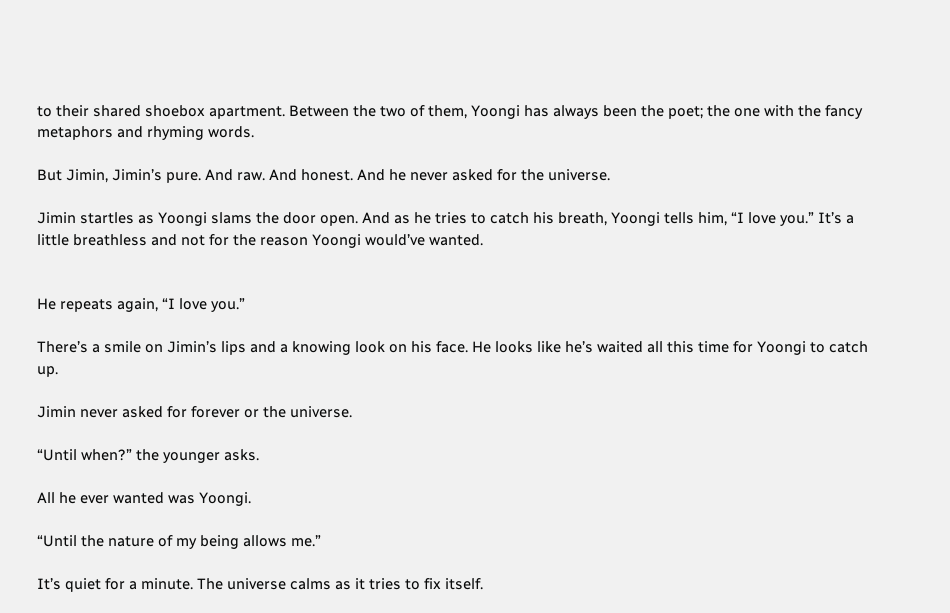to their shared shoebox apartment. Between the two of them, Yoongi has always been the poet; the one with the fancy metaphors and rhyming words.

But Jimin, Jimin’s pure. And raw. And honest. And he never asked for the universe.

Jimin startles as Yoongi slams the door open. And as he tries to catch his breath, Yoongi tells him, “I love you.” It’s a little breathless and not for the reason Yoongi would’ve wanted.


He repeats again, “I love you.”

There’s a smile on Jimin’s lips and a knowing look on his face. He looks like he’s waited all this time for Yoongi to catch up.

Jimin never asked for forever or the universe.

“Until when?” the younger asks.

All he ever wanted was Yoongi.

“Until the nature of my being allows me.”

It’s quiet for a minute. The universe calms as it tries to fix itself.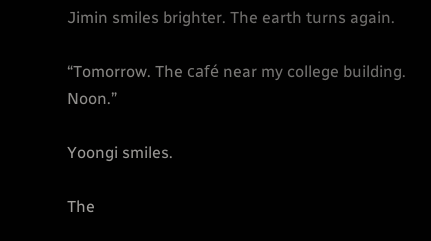Jimin smiles brighter. The earth turns again.

“Tomorrow. The café near my college building. Noon.”

Yoongi smiles.

The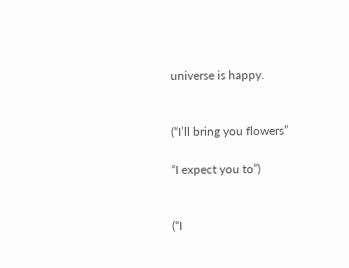universe is happy.


(“I’ll bring you flowers”

“I expect you to”)


(“I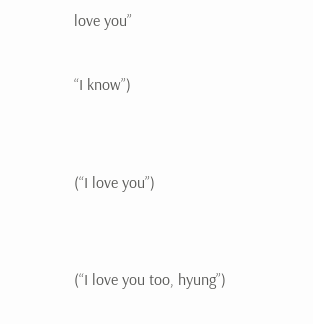love you”

“I know”)


(“I love you”)


(“I love you too, hyung”)